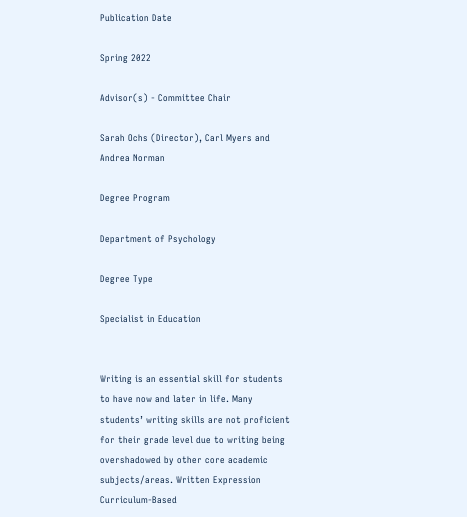Publication Date

Spring 2022

Advisor(s) - Committee Chair

Sarah Ochs (Director), Carl Myers and Andrea Norman

Degree Program

Department of Psychology

Degree Type

Specialist in Education


Writing is an essential skill for students to have now and later in life. Many students’ writing skills are not proficient for their grade level due to writing being overshadowed by other core academic subjects/areas. Written Expression Curriculum-Based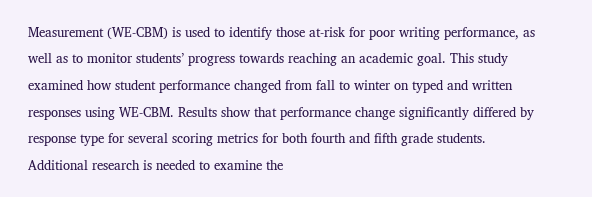Measurement (WE-CBM) is used to identify those at-risk for poor writing performance, as well as to monitor students’ progress towards reaching an academic goal. This study examined how student performance changed from fall to winter on typed and written responses using WE-CBM. Results show that performance change significantly differed by response type for several scoring metrics for both fourth and fifth grade students. Additional research is needed to examine the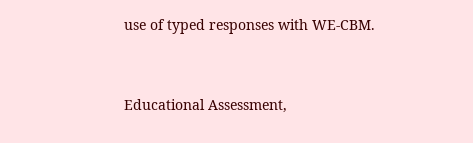use of typed responses with WE-CBM.


Educational Assessment,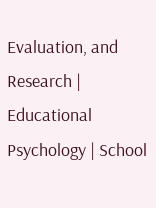Evaluation, and Research | Educational Psychology | School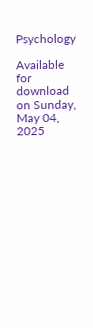Psychology

Available for download on Sunday, May 04, 2025